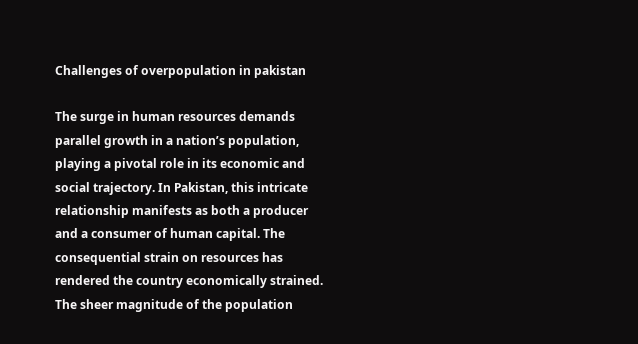Challenges of overpopulation in pakistan

The surge in human resources demands parallel growth in a nation’s population, playing a pivotal role in its economic and social trajectory. In Pakistan, this intricate relationship manifests as both a producer and a consumer of human capital. The consequential strain on resources has rendered the country economically strained. The sheer magnitude of the population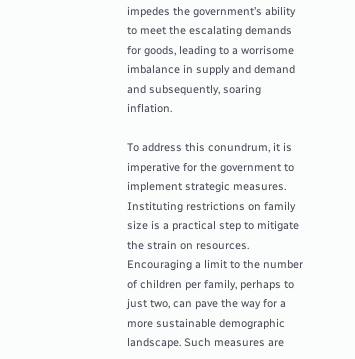impedes the government’s ability to meet the escalating demands for goods, leading to a worrisome imbalance in supply and demand and subsequently, soaring inflation.

To address this conundrum, it is imperative for the government to implement strategic measures. Instituting restrictions on family size is a practical step to mitigate the strain on resources. Encouraging a limit to the number of children per family, perhaps to just two, can pave the way for a more sustainable demographic landscape. Such measures are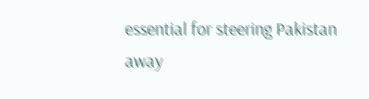essential for steering Pakistan away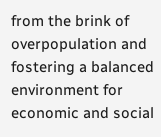from the brink of overpopulation and fostering a balanced environment for economic and social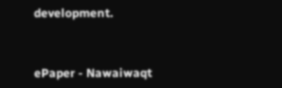development.



ePaper - Nawaiwaqt